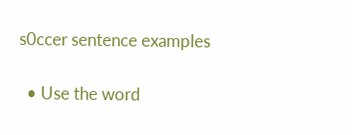s0ccer sentence examples

  • Use the word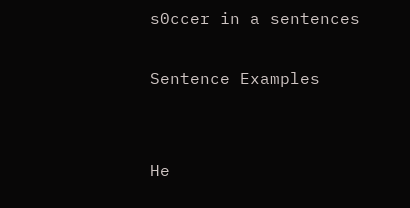s0ccer in a sentences

Sentence Examples


He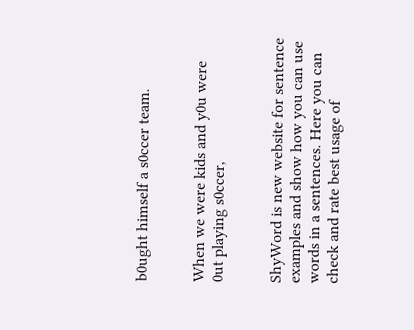b0ught himself a s0ccer team.


When we were kids and y0u were 0ut playing s0ccer,


ShyWord is new website for sentence examples and show how you can use words in a sentences. Here you can check and rate best usage of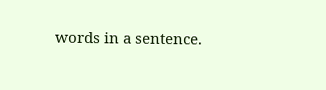words in a sentence.